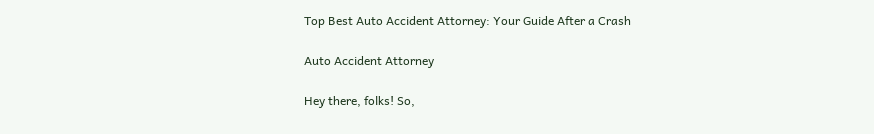Top Best Auto Accident Attorney: Your Guide After a Crash

Auto Accident Attorney

Hey there, folks! So,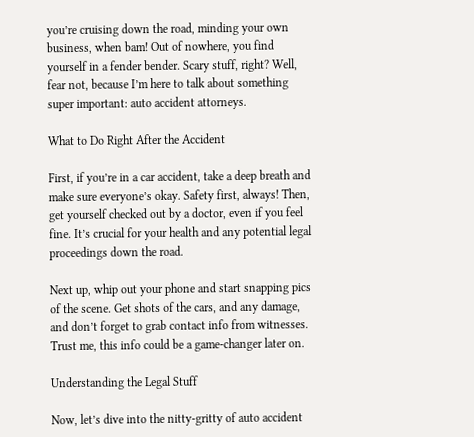you’re cruising down the road, minding your own business, when bam! Out of nowhere, you find yourself in a fender bender. Scary stuff, right? Well, fear not, because I’m here to talk about something super important: auto accident attorneys.

What to Do Right After the Accident

First, if you’re in a car accident, take a deep breath and make sure everyone’s okay. Safety first, always! Then, get yourself checked out by a doctor, even if you feel fine. It’s crucial for your health and any potential legal proceedings down the road.

Next up, whip out your phone and start snapping pics of the scene. Get shots of the cars, and any damage, and don’t forget to grab contact info from witnesses. Trust me, this info could be a game-changer later on.

Understanding the Legal Stuff

Now, let’s dive into the nitty-gritty of auto accident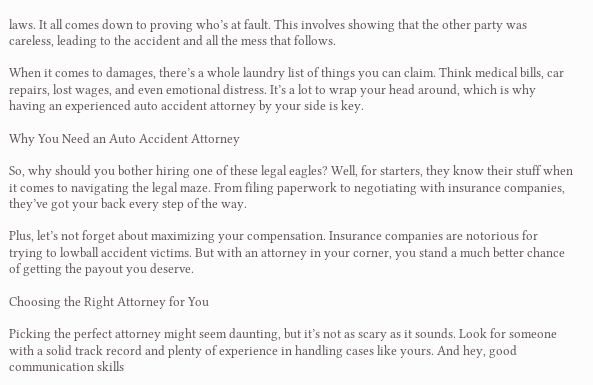laws. It all comes down to proving who’s at fault. This involves showing that the other party was careless, leading to the accident and all the mess that follows.

When it comes to damages, there’s a whole laundry list of things you can claim. Think medical bills, car repairs, lost wages, and even emotional distress. It’s a lot to wrap your head around, which is why having an experienced auto accident attorney by your side is key.

Why You Need an Auto Accident Attorney

So, why should you bother hiring one of these legal eagles? Well, for starters, they know their stuff when it comes to navigating the legal maze. From filing paperwork to negotiating with insurance companies, they’ve got your back every step of the way.

Plus, let’s not forget about maximizing your compensation. Insurance companies are notorious for trying to lowball accident victims. But with an attorney in your corner, you stand a much better chance of getting the payout you deserve.

Choosing the Right Attorney for You

Picking the perfect attorney might seem daunting, but it’s not as scary as it sounds. Look for someone with a solid track record and plenty of experience in handling cases like yours. And hey, good communication skills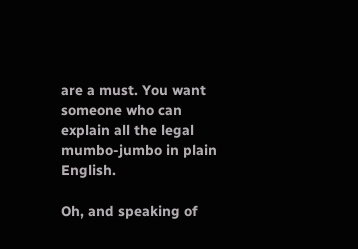are a must. You want someone who can explain all the legal mumbo-jumbo in plain English.

Oh, and speaking of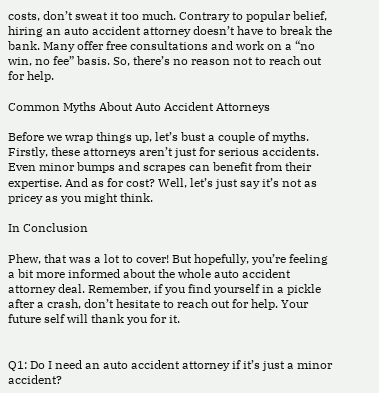costs, don’t sweat it too much. Contrary to popular belief, hiring an auto accident attorney doesn’t have to break the bank. Many offer free consultations and work on a “no win, no fee” basis. So, there’s no reason not to reach out for help.

Common Myths About Auto Accident Attorneys

Before we wrap things up, let’s bust a couple of myths. Firstly, these attorneys aren’t just for serious accidents. Even minor bumps and scrapes can benefit from their expertise. And as for cost? Well, let’s just say it’s not as pricey as you might think.

In Conclusion

Phew, that was a lot to cover! But hopefully, you’re feeling a bit more informed about the whole auto accident attorney deal. Remember, if you find yourself in a pickle after a crash, don’t hesitate to reach out for help. Your future self will thank you for it.


Q1: Do I need an auto accident attorney if it’s just a minor accident?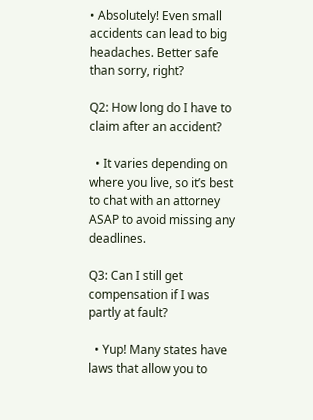• Absolutely! Even small accidents can lead to big headaches. Better safe than sorry, right?

Q2: How long do I have to claim after an accident?

  • It varies depending on where you live, so it’s best to chat with an attorney ASAP to avoid missing any deadlines.

Q3: Can I still get compensation if I was partly at fault?

  • Yup! Many states have laws that allow you to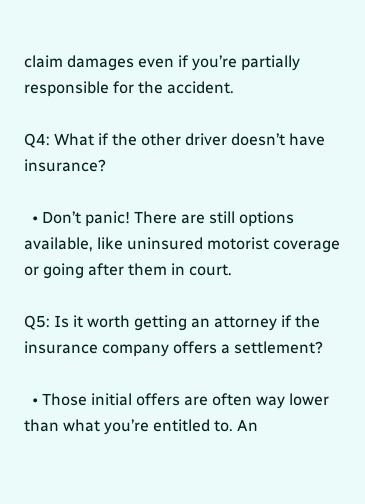claim damages even if you’re partially responsible for the accident.

Q4: What if the other driver doesn’t have insurance?

  • Don’t panic! There are still options available, like uninsured motorist coverage or going after them in court.

Q5: Is it worth getting an attorney if the insurance company offers a settlement?

  • Those initial offers are often way lower than what you’re entitled to. An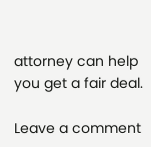attorney can help you get a fair deal.

Leave a comment